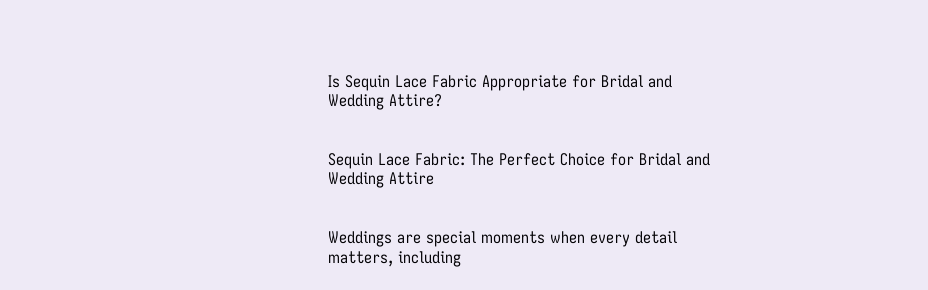Is Sequin Lace Fabric Appropriate for Bridal and Wedding Attire?


Sequin Lace Fabric: The Perfect Choice for Bridal and Wedding Attire


Weddings are special moments when every detail matters, including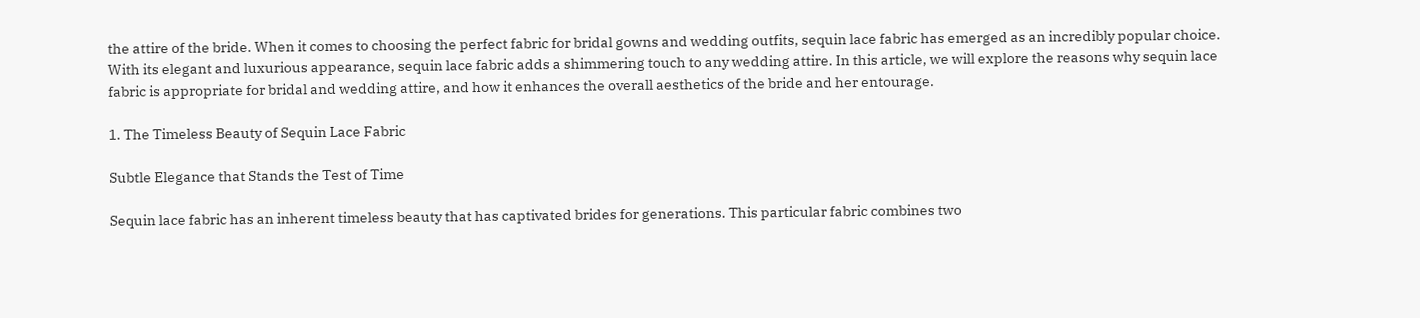the attire of the bride. When it comes to choosing the perfect fabric for bridal gowns and wedding outfits, sequin lace fabric has emerged as an incredibly popular choice. With its elegant and luxurious appearance, sequin lace fabric adds a shimmering touch to any wedding attire. In this article, we will explore the reasons why sequin lace fabric is appropriate for bridal and wedding attire, and how it enhances the overall aesthetics of the bride and her entourage.

1. The Timeless Beauty of Sequin Lace Fabric

Subtle Elegance that Stands the Test of Time

Sequin lace fabric has an inherent timeless beauty that has captivated brides for generations. This particular fabric combines two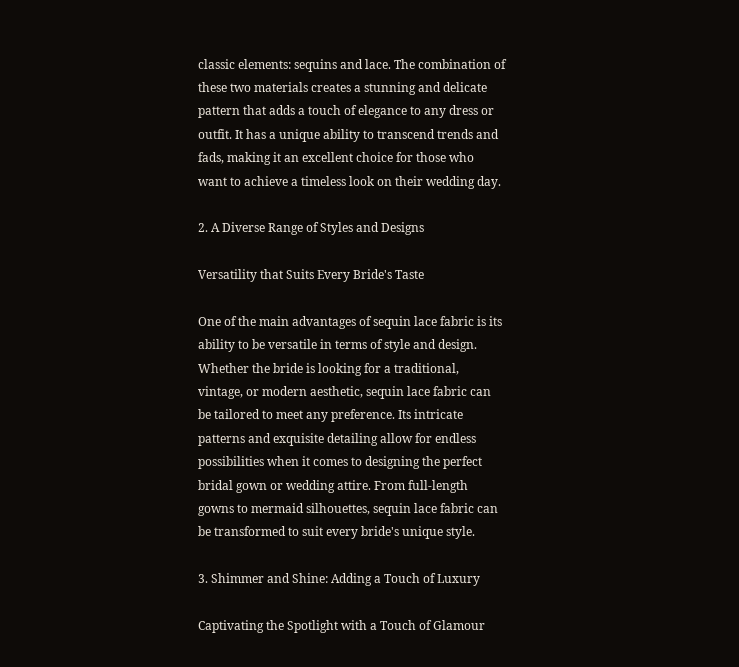classic elements: sequins and lace. The combination of these two materials creates a stunning and delicate pattern that adds a touch of elegance to any dress or outfit. It has a unique ability to transcend trends and fads, making it an excellent choice for those who want to achieve a timeless look on their wedding day.

2. A Diverse Range of Styles and Designs

Versatility that Suits Every Bride's Taste

One of the main advantages of sequin lace fabric is its ability to be versatile in terms of style and design. Whether the bride is looking for a traditional, vintage, or modern aesthetic, sequin lace fabric can be tailored to meet any preference. Its intricate patterns and exquisite detailing allow for endless possibilities when it comes to designing the perfect bridal gown or wedding attire. From full-length gowns to mermaid silhouettes, sequin lace fabric can be transformed to suit every bride's unique style.

3. Shimmer and Shine: Adding a Touch of Luxury

Captivating the Spotlight with a Touch of Glamour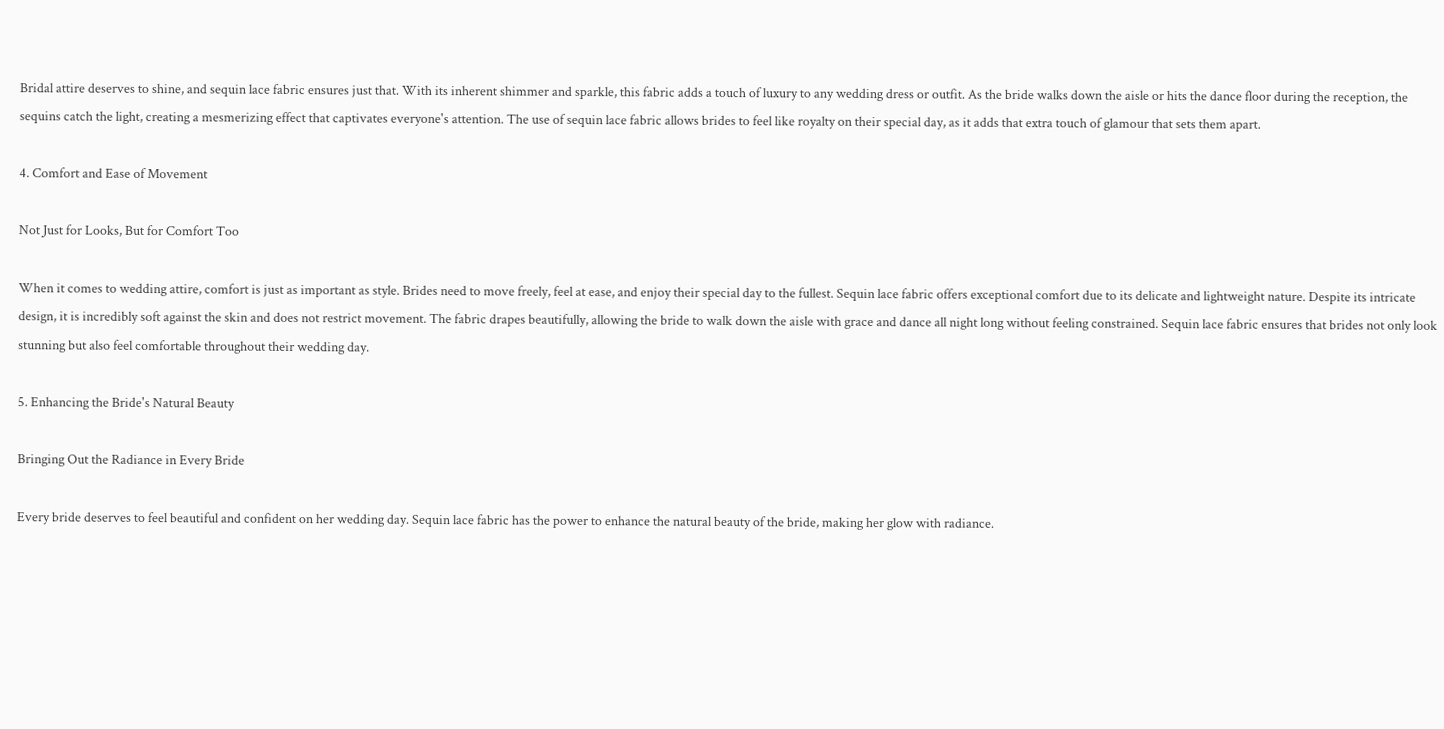Bridal attire deserves to shine, and sequin lace fabric ensures just that. With its inherent shimmer and sparkle, this fabric adds a touch of luxury to any wedding dress or outfit. As the bride walks down the aisle or hits the dance floor during the reception, the sequins catch the light, creating a mesmerizing effect that captivates everyone's attention. The use of sequin lace fabric allows brides to feel like royalty on their special day, as it adds that extra touch of glamour that sets them apart.

4. Comfort and Ease of Movement

Not Just for Looks, But for Comfort Too

When it comes to wedding attire, comfort is just as important as style. Brides need to move freely, feel at ease, and enjoy their special day to the fullest. Sequin lace fabric offers exceptional comfort due to its delicate and lightweight nature. Despite its intricate design, it is incredibly soft against the skin and does not restrict movement. The fabric drapes beautifully, allowing the bride to walk down the aisle with grace and dance all night long without feeling constrained. Sequin lace fabric ensures that brides not only look stunning but also feel comfortable throughout their wedding day.

5. Enhancing the Bride's Natural Beauty

Bringing Out the Radiance in Every Bride

Every bride deserves to feel beautiful and confident on her wedding day. Sequin lace fabric has the power to enhance the natural beauty of the bride, making her glow with radiance.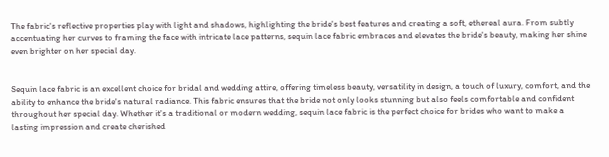The fabric's reflective properties play with light and shadows, highlighting the bride's best features and creating a soft, ethereal aura. From subtly accentuating her curves to framing the face with intricate lace patterns, sequin lace fabric embraces and elevates the bride's beauty, making her shine even brighter on her special day.


Sequin lace fabric is an excellent choice for bridal and wedding attire, offering timeless beauty, versatility in design, a touch of luxury, comfort, and the ability to enhance the bride's natural radiance. This fabric ensures that the bride not only looks stunning but also feels comfortable and confident throughout her special day. Whether it's a traditional or modern wedding, sequin lace fabric is the perfect choice for brides who want to make a lasting impression and create cherished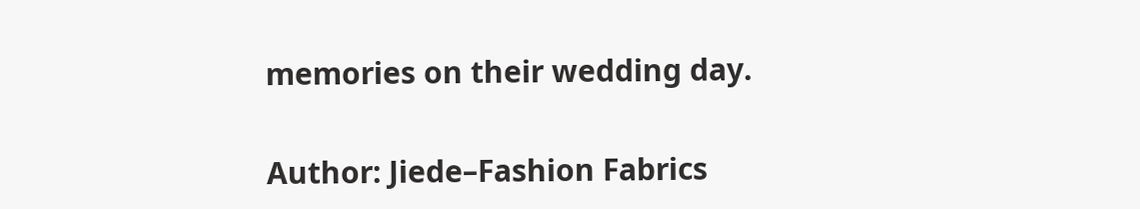memories on their wedding day.


Author: Jiede–Fashion Fabrics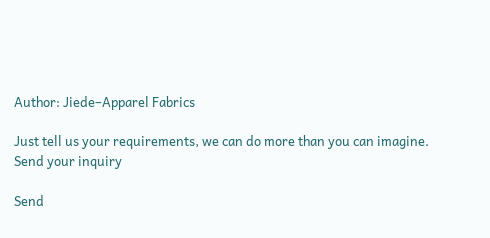Author: Jiede–Apparel Fabrics

Just tell us your requirements, we can do more than you can imagine.
Send your inquiry

Send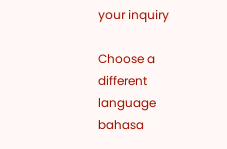your inquiry

Choose a different language
bahasa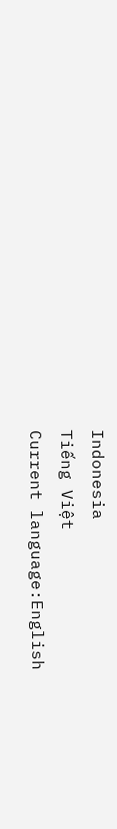Indonesia
Tiếng Việt
Current language:English